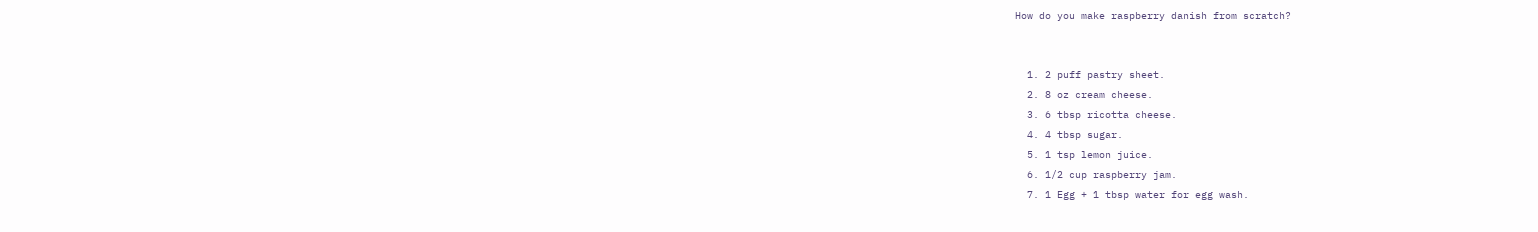How do you make raspberry danish from scratch?


  1. 2 puff pastry sheet.
  2. 8 oz cream cheese.
  3. 6 tbsp ricotta cheese.
  4. 4 tbsp sugar.
  5. 1 tsp lemon juice.
  6. 1/2 cup raspberry jam.
  7. 1 Egg + 1 tbsp water for egg wash.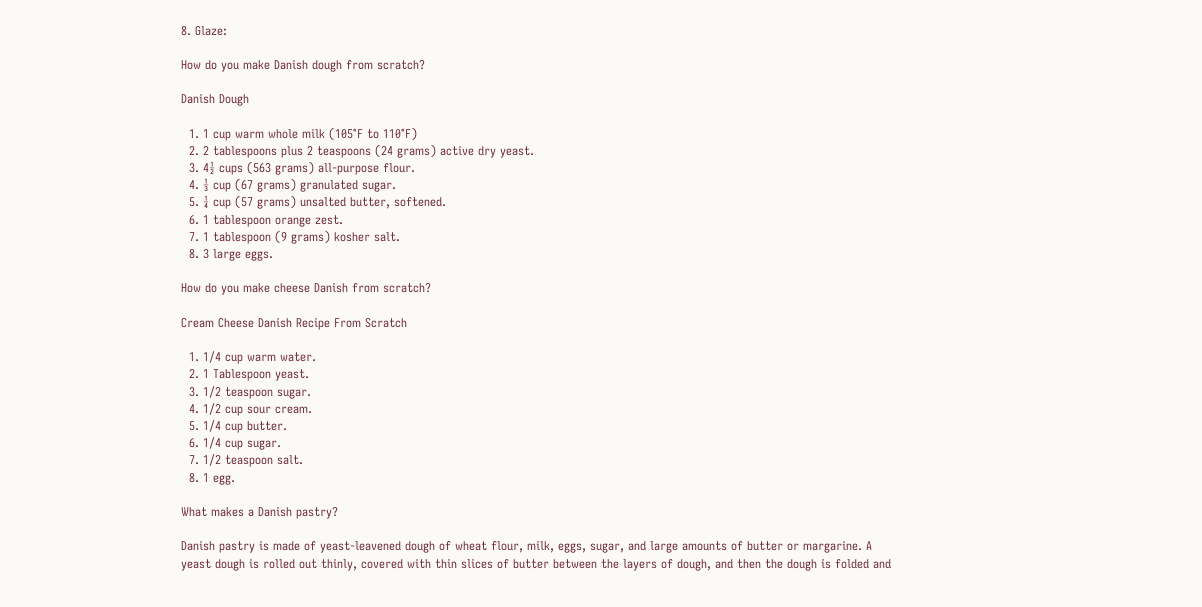8. Glaze:

How do you make Danish dough from scratch?

Danish Dough

  1. 1 cup warm whole milk (105°F to 110°F)
  2. 2 tablespoons plus 2 teaspoons (24 grams) active dry yeast.
  3. 4½ cups (563 grams) all-purpose flour.
  4. ⅓ cup (67 grams) granulated sugar.
  5. ¼ cup (57 grams) unsalted butter, softened.
  6. 1 tablespoon orange zest.
  7. 1 tablespoon (9 grams) kosher salt.
  8. 3 large eggs.

How do you make cheese Danish from scratch?

Cream Cheese Danish Recipe From Scratch

  1. 1/4 cup warm water.
  2. 1 Tablespoon yeast.
  3. 1/2 teaspoon sugar.
  4. 1/2 cup sour cream.
  5. 1/4 cup butter.
  6. 1/4 cup sugar.
  7. 1/2 teaspoon salt.
  8. 1 egg.

What makes a Danish pastry?

Danish pastry is made of yeast-leavened dough of wheat flour, milk, eggs, sugar, and large amounts of butter or margarine. A yeast dough is rolled out thinly, covered with thin slices of butter between the layers of dough, and then the dough is folded and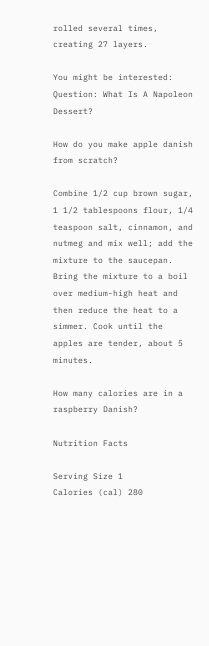rolled several times, creating 27 layers.

You might be interested:  Question: What Is A Napoleon Dessert?

How do you make apple danish from scratch?

Combine 1/2 cup brown sugar, 1 1/2 tablespoons flour, 1/4 teaspoon salt, cinnamon, and nutmeg and mix well; add the mixture to the saucepan. Bring the mixture to a boil over medium-high heat and then reduce the heat to a simmer. Cook until the apples are tender, about 5 minutes.

How many calories are in a raspberry Danish?

Nutrition Facts

Serving Size 1
Calories (cal) 280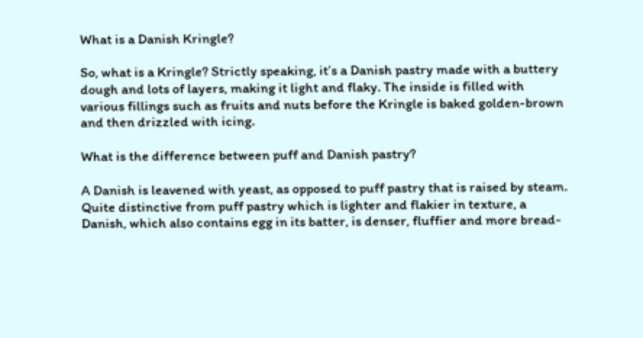What is a Danish Kringle?

So, what is a Kringle? Strictly speaking, it’s a Danish pastry made with a buttery dough and lots of layers, making it light and flaky. The inside is filled with various fillings such as fruits and nuts before the Kringle is baked golden-brown and then drizzled with icing.

What is the difference between puff and Danish pastry?

A Danish is leavened with yeast, as opposed to puff pastry that is raised by steam. Quite distinctive from puff pastry which is lighter and flakier in texture, a Danish, which also contains egg in its batter, is denser, fluffier and more bread-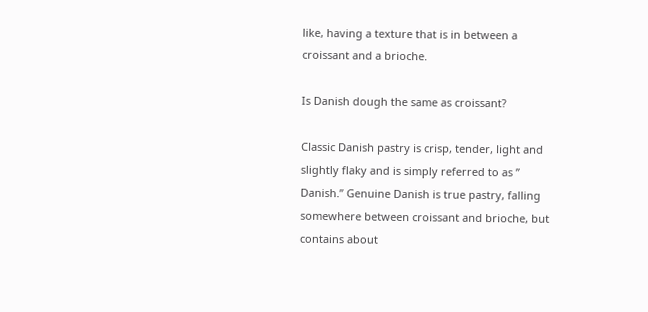like, having a texture that is in between a croissant and a brioche.

Is Danish dough the same as croissant?

Classic Danish pastry is crisp, tender, light and slightly flaky and is simply referred to as ” Danish.” Genuine Danish is true pastry, falling somewhere between croissant and brioche, but contains about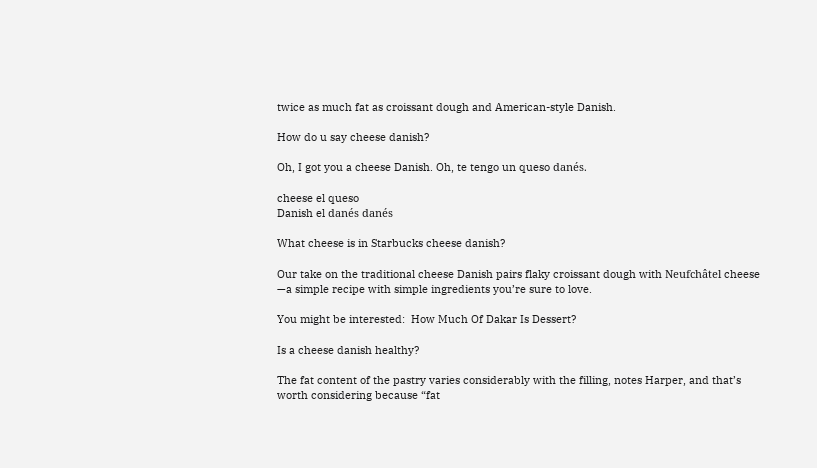twice as much fat as croissant dough and American-style Danish.

How do u say cheese danish?

Oh, I got you a cheese Danish. Oh, te tengo un queso danés.

cheese el queso
Danish el danés danés

What cheese is in Starbucks cheese danish?

Our take on the traditional cheese Danish pairs flaky croissant dough with Neufchâtel cheese —a simple recipe with simple ingredients you’re sure to love.

You might be interested:  How Much Of Dakar Is Dessert?

Is a cheese danish healthy?

The fat content of the pastry varies considerably with the filling, notes Harper, and that’s worth considering because “fat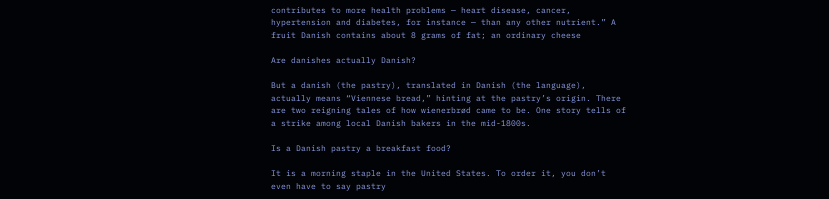contributes to more health problems — heart disease, cancer, hypertension and diabetes, for instance — than any other nutrient.” A fruit Danish contains about 8 grams of fat; an ordinary cheese

Are danishes actually Danish?

But a danish (the pastry), translated in Danish (the language), actually means “Viennese bread,” hinting at the pastry’s origin. There are two reigning tales of how wienerbrød came to be. One story tells of a strike among local Danish bakers in the mid-1800s.

Is a Danish pastry a breakfast food?

It is a morning staple in the United States. To order it, you don’t even have to say pastry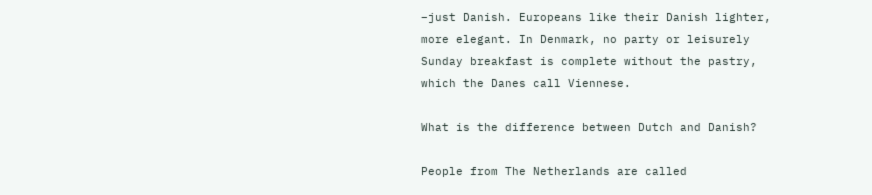–just Danish. Europeans like their Danish lighter, more elegant. In Denmark, no party or leisurely Sunday breakfast is complete without the pastry, which the Danes call Viennese.

What is the difference between Dutch and Danish?

People from The Netherlands are called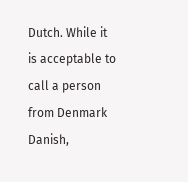Dutch. While it is acceptable to call a person from Denmark Danish,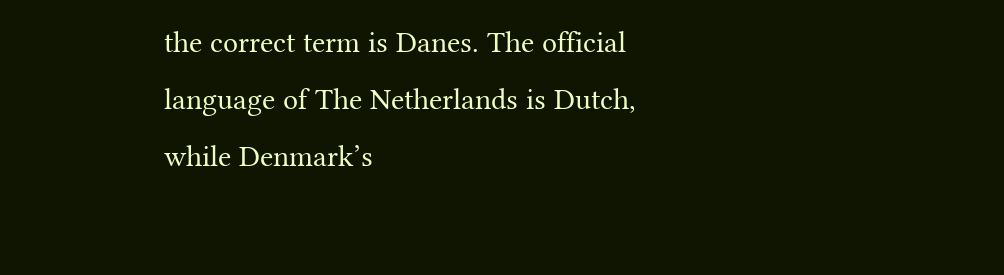the correct term is Danes. The official language of The Netherlands is Dutch, while Denmark’s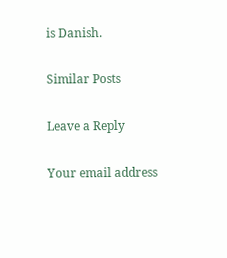is Danish.

Similar Posts

Leave a Reply

Your email address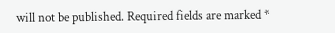will not be published. Required fields are marked *